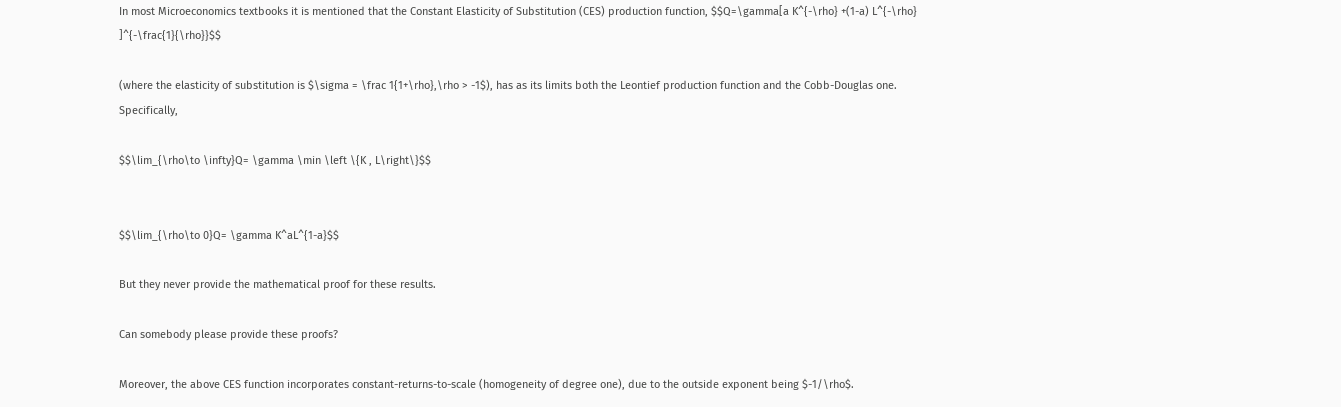In most Microeconomics textbooks it is mentioned that the Constant Elasticity of Substitution (CES) production function, $$Q=\gamma[a K^{-\rho} +(1-a) L^{-\rho} ]^{-\frac{1}{\rho}}$$

(where the elasticity of substitution is $\sigma = \frac 1{1+\rho},\rho > -1$), has as its limits both the Leontief production function and the Cobb-Douglas one. Specifically,

$$\lim_{\rho\to \infty}Q= \gamma \min \left \{K , L\right\}$$


$$\lim_{\rho\to 0}Q= \gamma K^aL^{1-a}$$

But they never provide the mathematical proof for these results.

Can somebody please provide these proofs?

Moreover, the above CES function incorporates constant-returns-to-scale (homogeneity of degree one), due to the outside exponent being $-1/\rho$.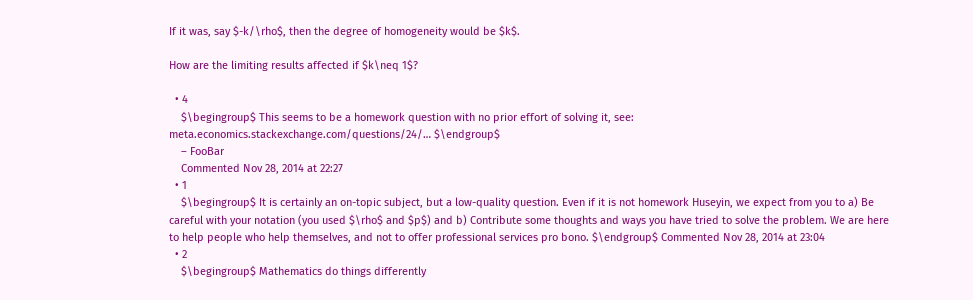If it was, say $-k/\rho$, then the degree of homogeneity would be $k$.

How are the limiting results affected if $k\neq 1$?

  • 4
    $\begingroup$ This seems to be a homework question with no prior effort of solving it, see: meta.economics.stackexchange.com/questions/24/… $\endgroup$
    – FooBar
    Commented Nov 28, 2014 at 22:27
  • 1
    $\begingroup$ It is certainly an on-topic subject, but a low-quality question. Even if it is not homework Huseyin, we expect from you to a) Be careful with your notation (you used $\rho$ and $p$) and b) Contribute some thoughts and ways you have tried to solve the problem. We are here to help people who help themselves, and not to offer professional services pro bono. $\endgroup$ Commented Nov 28, 2014 at 23:04
  • 2
    $\begingroup$ Mathematics do things differently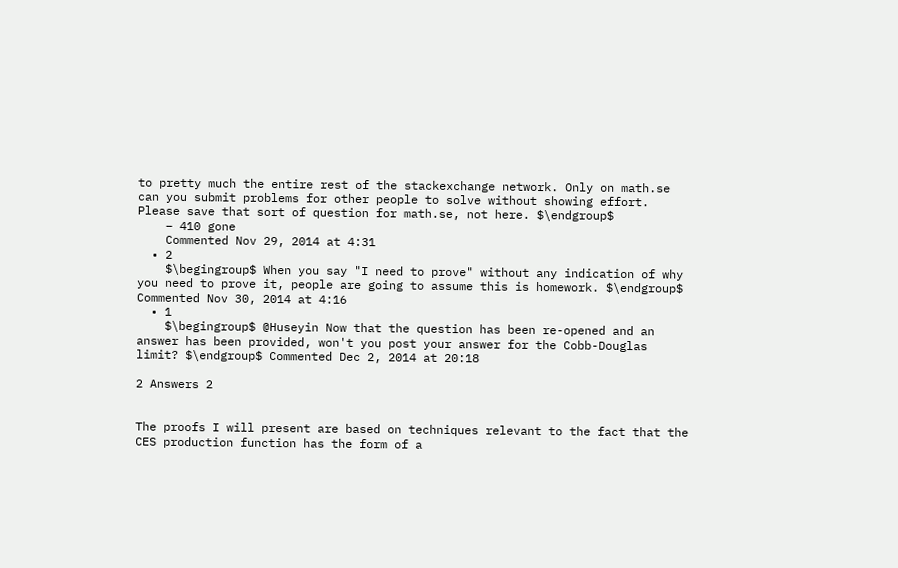to pretty much the entire rest of the stackexchange network. Only on math.se can you submit problems for other people to solve without showing effort. Please save that sort of question for math.se, not here. $\endgroup$
    – 410 gone
    Commented Nov 29, 2014 at 4:31
  • 2
    $\begingroup$ When you say "I need to prove" without any indication of why you need to prove it, people are going to assume this is homework. $\endgroup$ Commented Nov 30, 2014 at 4:16
  • 1
    $\begingroup$ @Huseyin Now that the question has been re-opened and an answer has been provided, won't you post your answer for the Cobb-Douglas limit? $\endgroup$ Commented Dec 2, 2014 at 20:18

2 Answers 2


The proofs I will present are based on techniques relevant to the fact that the CES production function has the form of a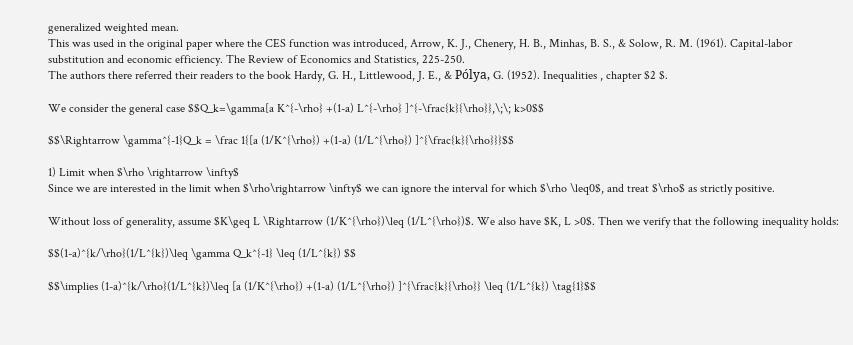generalized weighted mean.
This was used in the original paper where the CES function was introduced, Arrow, K. J., Chenery, H. B., Minhas, B. S., & Solow, R. M. (1961). Capital-labor substitution and economic efficiency. The Review of Economics and Statistics, 225-250.
The authors there referred their readers to the book Hardy, G. H., Littlewood, J. E., & Pólya, G. (1952). Inequalities , chapter $2 $.

We consider the general case $$Q_k=\gamma[a K^{-\rho} +(1-a) L^{-\rho} ]^{-\frac{k}{\rho}},\;\; k>0$$

$$\Rightarrow \gamma^{-1}Q_k = \frac 1{[a (1/K^{\rho}) +(1-a) (1/L^{\rho}) ]^{\frac{k}{\rho}}}$$

1) Limit when $\rho \rightarrow \infty$
Since we are interested in the limit when $\rho\rightarrow \infty$ we can ignore the interval for which $\rho \leq0$, and treat $\rho$ as strictly positive.

Without loss of generality, assume $K\geq L \Rightarrow (1/K^{\rho})\leq (1/L^{\rho})$. We also have $K, L >0$. Then we verify that the following inequality holds:

$$(1-a)^{k/\rho}(1/L^{k})\leq \gamma Q_k^{-1} \leq (1/L^{k}) $$

$$\implies (1-a)^{k/\rho}(1/L^{k})\leq [a (1/K^{\rho}) +(1-a) (1/L^{\rho}) ]^{\frac{k}{\rho}} \leq (1/L^{k}) \tag{1}$$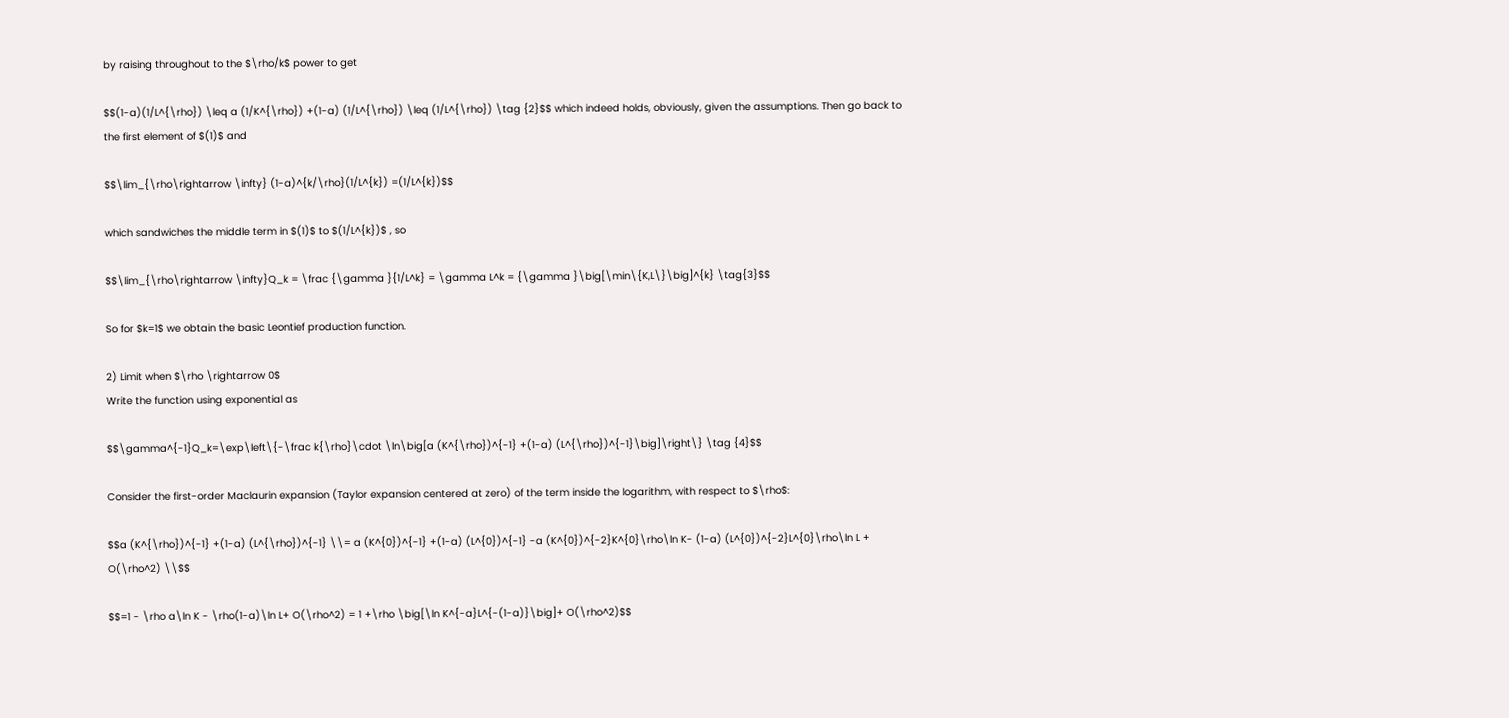by raising throughout to the $\rho/k$ power to get

$$(1-a)(1/L^{\rho}) \leq a (1/K^{\rho}) +(1-a) (1/L^{\rho}) \leq (1/L^{\rho}) \tag {2}$$ which indeed holds, obviously, given the assumptions. Then go back to the first element of $(1)$ and

$$\lim_{\rho\rightarrow \infty} (1-a)^{k/\rho}(1/L^{k}) =(1/L^{k})$$

which sandwiches the middle term in $(1)$ to $(1/L^{k})$ , so

$$\lim_{\rho\rightarrow \infty}Q_k = \frac {\gamma }{1/L^k} = \gamma L^k = {\gamma }\big[\min\{K,L\}\big]^{k} \tag{3}$$

So for $k=1$ we obtain the basic Leontief production function.

2) Limit when $\rho \rightarrow 0$
Write the function using exponential as

$$\gamma^{-1}Q_k=\exp\left\{-\frac k{\rho}\cdot \ln\big[a (K^{\rho})^{-1} +(1-a) (L^{\rho})^{-1}\big]\right\} \tag {4}$$

Consider the first-order Maclaurin expansion (Taylor expansion centered at zero) of the term inside the logarithm, with respect to $\rho$:

$$a (K^{\rho})^{-1} +(1-a) (L^{\rho})^{-1} \\= a (K^{0})^{-1} +(1-a) (L^{0})^{-1} -a (K^{0})^{-2}K^{0}\rho\ln K- (1-a) (L^{0})^{-2}L^{0}\rho\ln L + O(\rho^2) \\$$

$$=1 - \rho a\ln K - \rho(1-a)\ln L+ O(\rho^2) = 1 +\rho \big[\ln K^{-a}L^{-(1-a)}\big]+ O(\rho^2)$$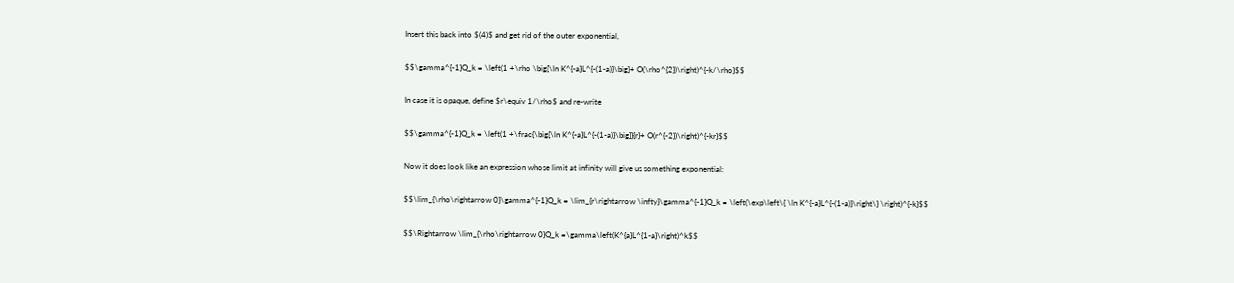Insert this back into $(4)$ and get rid of the outer exponential,

$$\gamma^{-1}Q_k = \left(1 +\rho \big[\ln K^{-a}L^{-(1-a)}\big]+ O(\rho^{2})\right)^{-k/\rho}$$

In case it is opaque, define $r\equiv 1/\rho$ and re-write

$$\gamma^{-1}Q_k = \left(1 +\frac{\big[\ln K^{-a}L^{-(1-a)}\big]}{r}+ O(r^{-2})\right)^{-kr}$$

Now it does look like an expression whose limit at infinity will give us something exponential:

$$\lim_{\rho\rightarrow 0}\gamma^{-1}Q_k = \lim_{r\rightarrow \infty}\gamma^{-1}Q_k = \left(\exp\left\{ \ln K^{-a}L^{-(1-a)}\right\} \right)^{-k}$$

$$\Rightarrow \lim_{\rho\rightarrow 0}Q_k =\gamma\left(K^{a}L^{1-a}\right)^k$$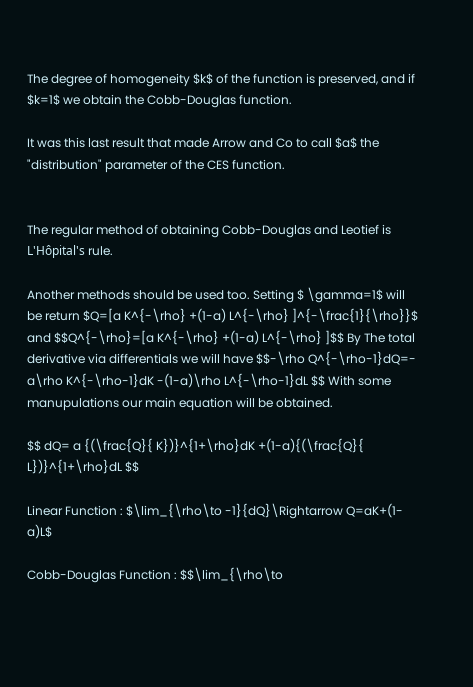The degree of homogeneity $k$ of the function is preserved, and if $k=1$ we obtain the Cobb-Douglas function.

It was this last result that made Arrow and Co to call $a$ the "distribution" parameter of the CES function.


The regular method of obtaining Cobb-Douglas and Leotief is L'Hôpital's rule.

Another methods should be used too. Setting $ \gamma=1$ will be return $Q=[a K^{-\rho} +(1-a) L^{-\rho} ]^{-\frac{1}{\rho}}$ and $$Q^{-\rho}=[a K^{-\rho} +(1-a) L^{-\rho} ]$$ By The total derivative via differentials we will have $$-\rho Q^{-\rho-1}dQ=- a\rho K^{-\rho-1}dK -(1-a)\rho L^{-\rho-1}dL $$ With some manupulations our main equation will be obtained.

$$ dQ= a {(\frac{Q}{ K})}^{1+\rho}dK +(1-a){(\frac{Q}{ L})}^{1+\rho}dL $$

Linear Function : $\lim_{\rho\to -1}{dQ}\Rightarrow Q=aK+(1-a)L$

Cobb-Douglas Function : $$\lim_{\rho\to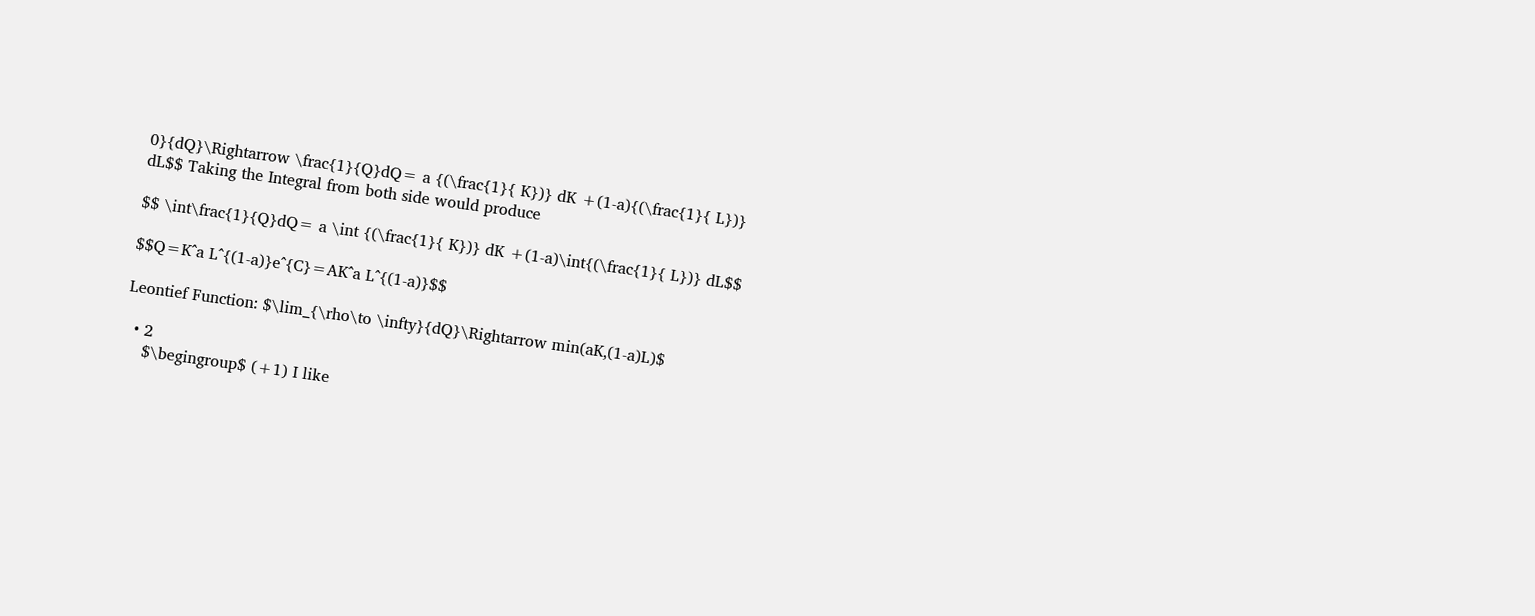0}{dQ}\Rightarrow \frac{1}{Q}dQ= a {(\frac{1}{ K})} dK +(1-a){(\frac{1}{ L})} dL$$ Taking the Integral from both side would produce

$$ \int\frac{1}{Q}dQ= a \int {(\frac{1}{ K})} dK +(1-a)\int{(\frac{1}{ L})} dL$$

$$Q=K^a L^{(1-a)}e^{C}=AK^a L^{(1-a)}$$

Leontief Function: $\lim_{\rho\to \infty}{dQ}\Rightarrow min(aK,(1-a)L)$

  • 2
    $\begingroup$ (+1) I like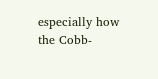especially how the Cobb-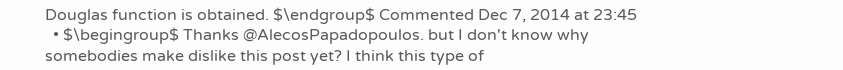Douglas function is obtained. $\endgroup$ Commented Dec 7, 2014 at 23:45
  • $\begingroup$ Thanks @AlecosPapadopoulos. but I don't know why somebodies make dislike this post yet? I think this type of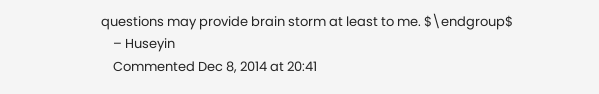questions may provide brain storm at least to me. $\endgroup$
    – Huseyin
    Commented Dec 8, 2014 at 20:41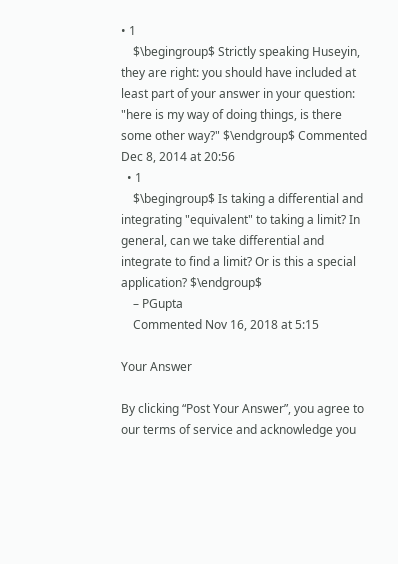• 1
    $\begingroup$ Strictly speaking Huseyin, they are right: you should have included at least part of your answer in your question: "here is my way of doing things, is there some other way?" $\endgroup$ Commented Dec 8, 2014 at 20:56
  • 1
    $\begingroup$ Is taking a differential and integrating "equivalent" to taking a limit? In general, can we take differential and integrate to find a limit? Or is this a special application? $\endgroup$
    – PGupta
    Commented Nov 16, 2018 at 5:15

Your Answer

By clicking “Post Your Answer”, you agree to our terms of service and acknowledge you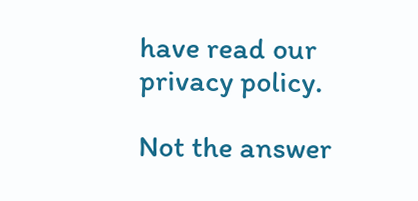have read our privacy policy.

Not the answer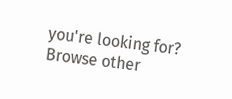you're looking for? Browse other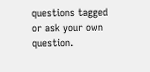questions tagged or ask your own question.